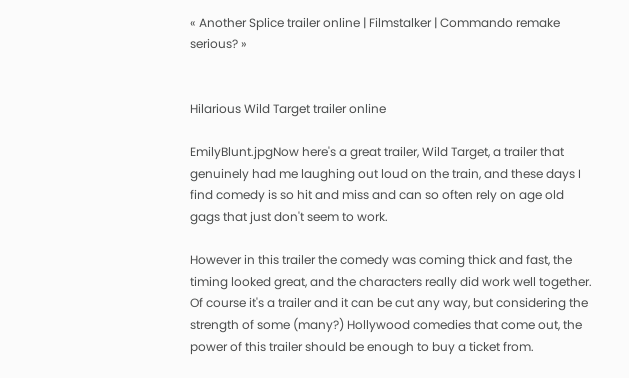« Another Splice trailer online | Filmstalker | Commando remake serious? »


Hilarious Wild Target trailer online

EmilyBlunt.jpgNow here's a great trailer, Wild Target, a trailer that genuinely had me laughing out loud on the train, and these days I find comedy is so hit and miss and can so often rely on age old gags that just don't seem to work.

However in this trailer the comedy was coming thick and fast, the timing looked great, and the characters really did work well together. Of course it's a trailer and it can be cut any way, but considering the strength of some (many?) Hollywood comedies that come out, the power of this trailer should be enough to buy a ticket from.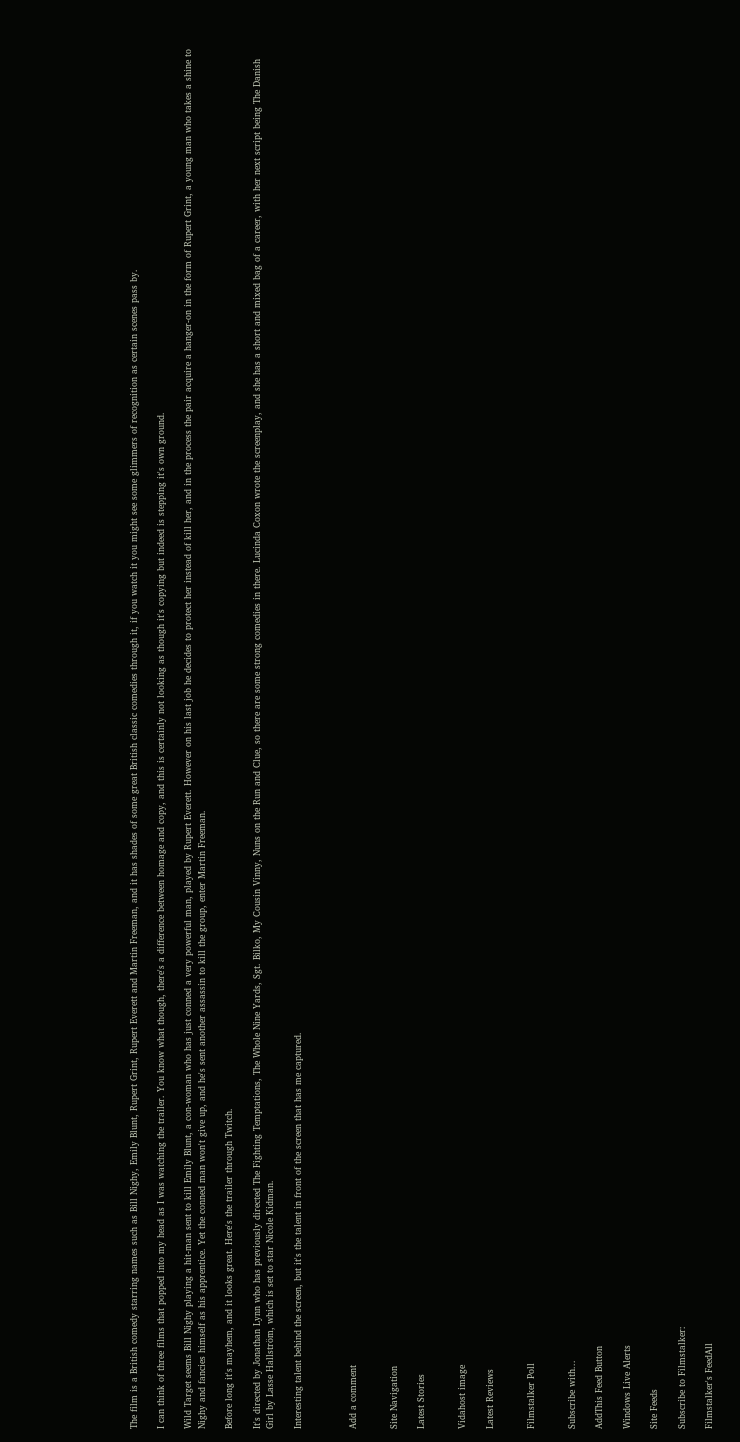The film is a British comedy starring names such as Bill Nighy, Emily Blunt, Rupert Grint, Rupert Everett and Martin Freeman, and it has shades of some great British classic comedies through it, if you watch it you might see some glimmers of recognition as certain scenes pass by.

I can think of three films that popped into my head as I was watching the trailer. You know what though, there's a difference between homage and copy, and this is certainly not looking as though it's copying but indeed is stepping it's own ground.

Wild Target seems Bill Nighy playing a hit-man sent to kill Emily Blunt, a con-woman who has just conned a very powerful man, played by Rupert Everett. However on his last job he decides to protect her instead of kill her, and in the process the pair acquire a hanger-on in the form of Rupert Grint, a young man who takes a shine to Nighy and fancies himself as his apprentice. Yet the conned man won't give up, and he's sent another assassin to kill the group, enter Martin Freeman.

Before long it's mayhem, and it looks great. Here's the trailer through Twitch.

It's directed by Jonathan Lynn who has previously directed The Fighting Temptations, The Whole Nine Yards, Sgt. Bilko, My Cousin Vinny, Nuns on the Run and Clue, so there are some strong comedies in there. Lucinda Coxon wrote the screenplay, and she has a short and mixed bag of a career, with her next script being The Danish Girl by Lasse Hallström, which is set to star Nicole Kidman.

Interesting talent behind the screen, but it's the talent in front of the screen that has me captured.



Add a comment


Site Navigation

Latest Stories


Vidahost image

Latest Reviews


Filmstalker Poll


Subscribe with...

AddThis Feed Button

Windows Live Alerts

Site Feeds

Subscribe to Filmstalker:

Filmstalker's FeedAll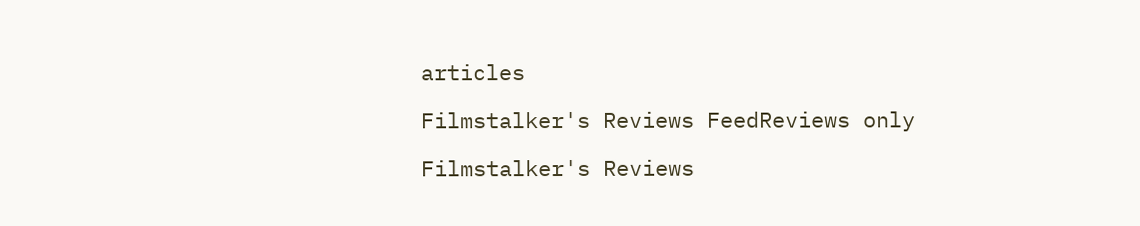articles

Filmstalker's Reviews FeedReviews only

Filmstalker's Reviews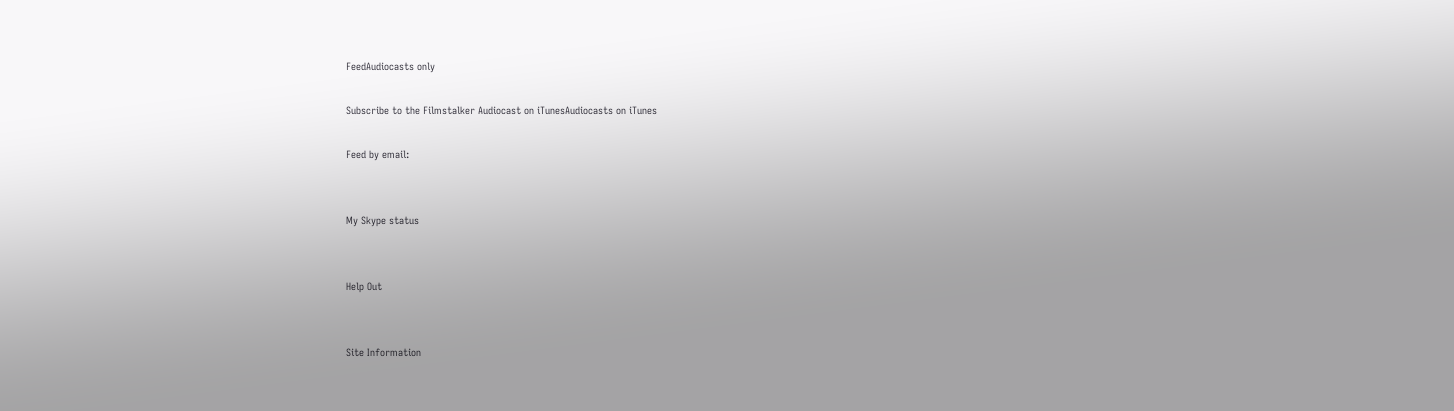FeedAudiocasts only

Subscribe to the Filmstalker Audiocast on iTunesAudiocasts on iTunes

Feed by email:


My Skype status


Help Out


Site Information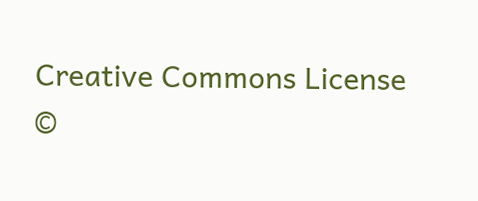Creative Commons License
©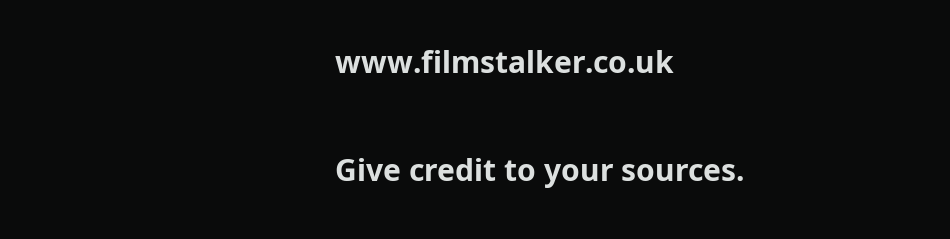www.filmstalker.co.uk

Give credit to your sources.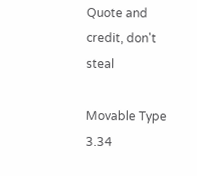Quote and credit, don't steal

Movable Type 3.34